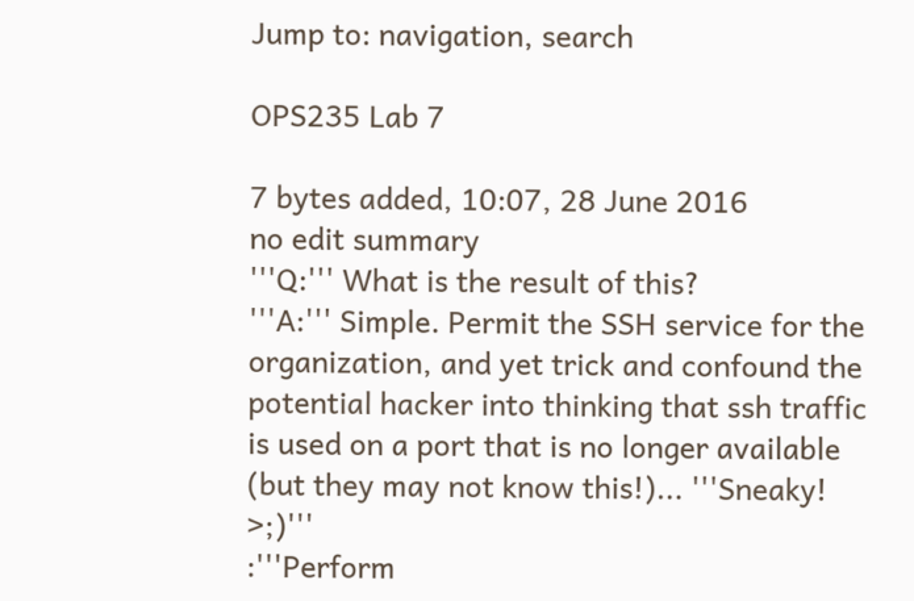Jump to: navigation, search

OPS235 Lab 7

7 bytes added, 10:07, 28 June 2016
no edit summary
'''Q:''' What is the result of this?
'''A:''' Simple. Permit the SSH service for the organization, and yet trick and confound the potential hacker into thinking that ssh traffic is used on a port that is no longer available (but they may not know this!)... '''Sneaky! >;)'''
:'''Perform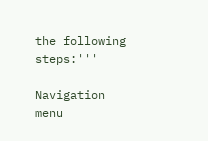the following steps:'''

Navigation menu